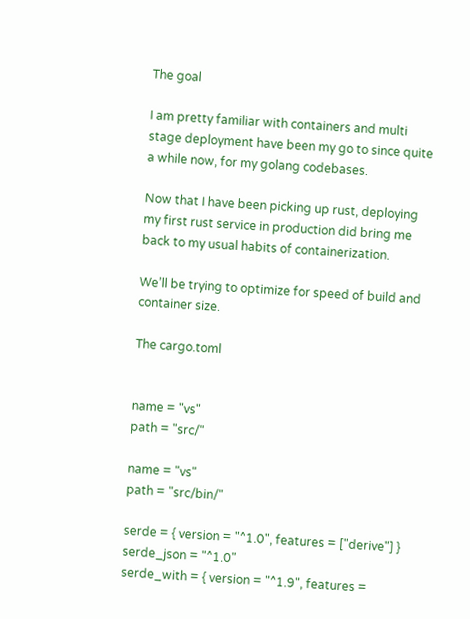The goal

I am pretty familiar with containers and multi stage deployment have been my go to since quite a while now, for my golang codebases.

Now that I have been picking up rust, deploying my first rust service in production did bring me back to my usual habits of containerization.

We’ll be trying to optimize for speed of build and container size.

The cargo.toml


name = "vs"
path = "src/"

name = "vs"
path = "src/bin/"

serde = { version = "^1.0", features = ["derive"] }
serde_json = "^1.0"
serde_with = { version = "^1.9", features =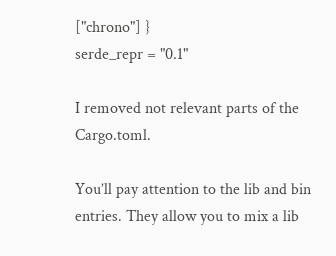["chrono"] }
serde_repr = "0.1"

I removed not relevant parts of the Cargo.toml.

You’ll pay attention to the lib and bin entries. They allow you to mix a lib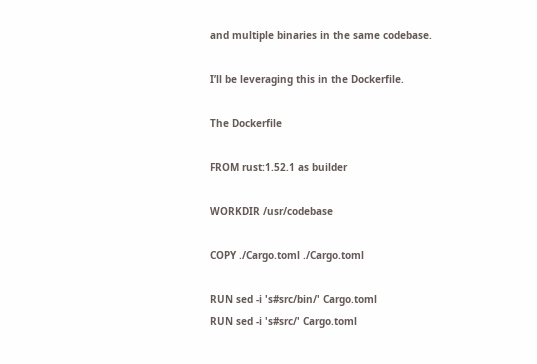and multiple binaries in the same codebase.

I’ll be leveraging this in the Dockerfile.

The Dockerfile

FROM rust:1.52.1 as builder

WORKDIR /usr/codebase

COPY ./Cargo.toml ./Cargo.toml

RUN sed -i 's#src/bin/' Cargo.toml
RUN sed -i 's#src/' Cargo.toml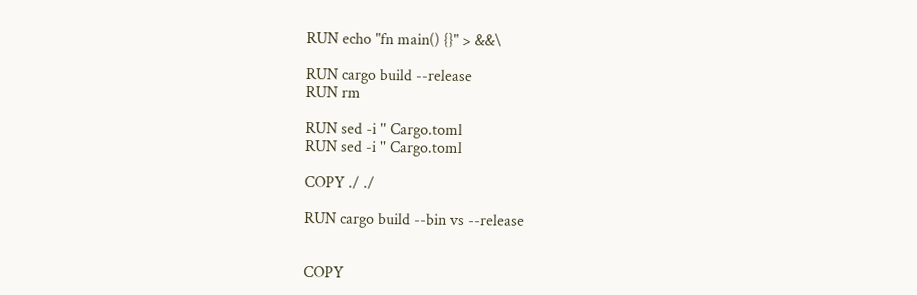RUN echo "fn main() {}" > &&\

RUN cargo build --release
RUN rm

RUN sed -i '' Cargo.toml
RUN sed -i '' Cargo.toml

COPY ./ ./

RUN cargo build --bin vs --release


COPY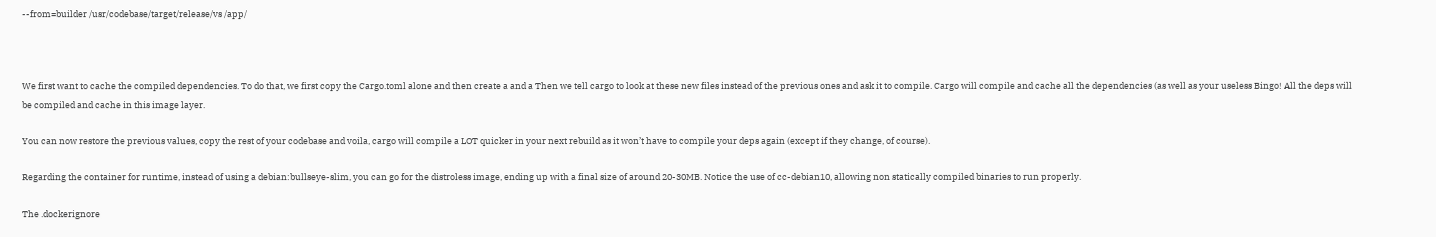--from=builder /usr/codebase/target/release/vs /app/



We first want to cache the compiled dependencies. To do that, we first copy the Cargo.toml alone and then create a and a Then we tell cargo to look at these new files instead of the previous ones and ask it to compile. Cargo will compile and cache all the dependencies (as well as your useless Bingo! All the deps will be compiled and cache in this image layer.

You can now restore the previous values, copy the rest of your codebase and voila, cargo will compile a LOT quicker in your next rebuild as it won’t have to compile your deps again (except if they change, of course).

Regarding the container for runtime, instead of using a debian:bullseye-slim, you can go for the distroless image, ending up with a final size of around 20-30MB. Notice the use of cc-debian10, allowing non statically compiled binaries to run properly.

The .dockerignore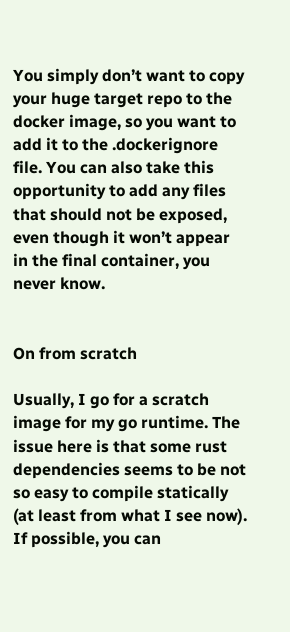You simply don’t want to copy your huge target repo to the docker image, so you want to add it to the .dockerignore file. You can also take this opportunity to add any files that should not be exposed, even though it won’t appear in the final container, you never know.


On from scratch

Usually, I go for a scratch image for my go runtime. The issue here is that some rust dependencies seems to be not so easy to compile statically (at least from what I see now). If possible, you can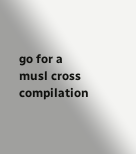go for a musl cross compilation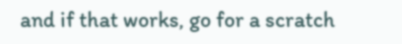and if that works, go for a scratch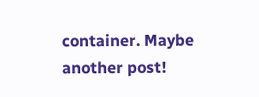container. Maybe another post!